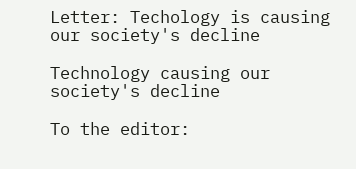Letter: Techology is causing our society's decline

Technology causing our society's decline

To the editor: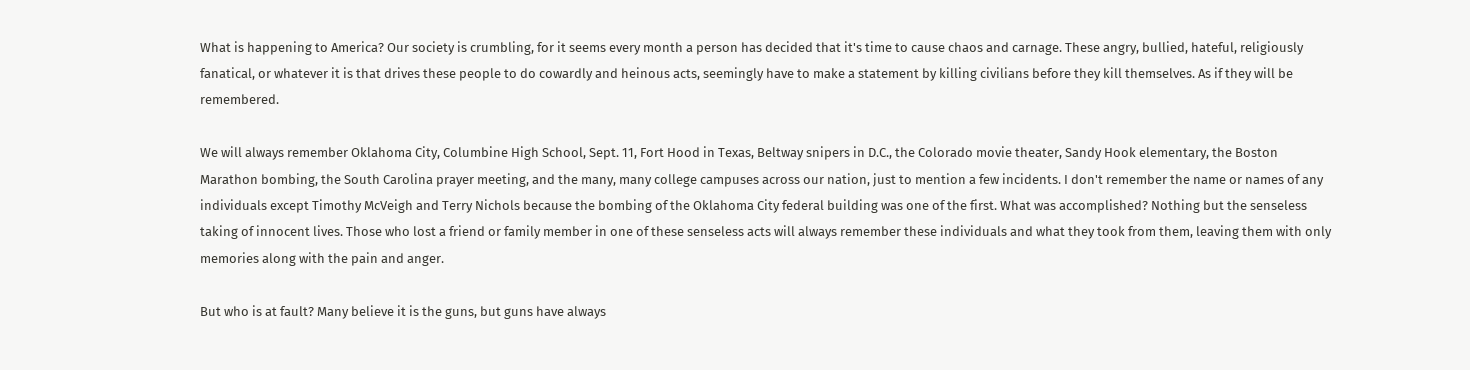What is happening to America? Our society is crumbling, for it seems every month a person has decided that it's time to cause chaos and carnage. These angry, bullied, hateful, religiously fanatical, or whatever it is that drives these people to do cowardly and heinous acts, seemingly have to make a statement by killing civilians before they kill themselves. As if they will be remembered.

We will always remember Oklahoma City, Columbine High School, Sept. 11, Fort Hood in Texas, Beltway snipers in D.C., the Colorado movie theater, Sandy Hook elementary, the Boston Marathon bombing, the South Carolina prayer meeting, and the many, many college campuses across our nation, just to mention a few incidents. I don't remember the name or names of any individuals except Timothy McVeigh and Terry Nichols because the bombing of the Oklahoma City federal building was one of the first. What was accomplished? Nothing but the senseless taking of innocent lives. Those who lost a friend or family member in one of these senseless acts will always remember these individuals and what they took from them, leaving them with only memories along with the pain and anger.

But who is at fault? Many believe it is the guns, but guns have always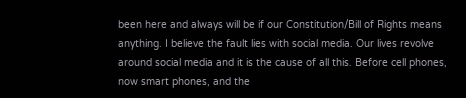been here and always will be if our Constitution/Bill of Rights means anything. I believe the fault lies with social media. Our lives revolve around social media and it is the cause of all this. Before cell phones, now smart phones, and the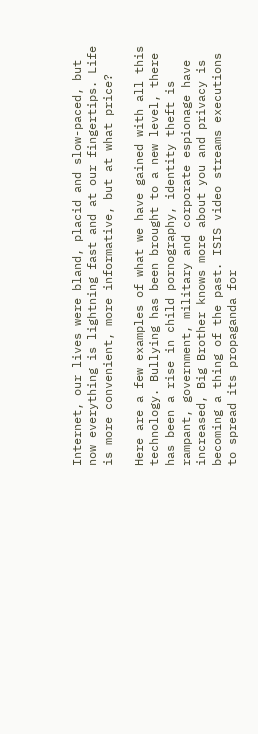Internet, our lives were bland, placid and slow-paced, but now everything is lightning fast and at our fingertips. Life is more convenient, more informative, but at what price?

Here are a few examples of what we have gained with all this technology. Bullying has been brought to a new level, there has been a rise in child pornography, identity theft is rampant, government, military and corporate espionage have increased, Big Brother knows more about you and privacy is becoming a thing of the past. ISIS video streams executions to spread its propaganda for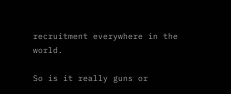recruitment everywhere in the world.

So is it really guns or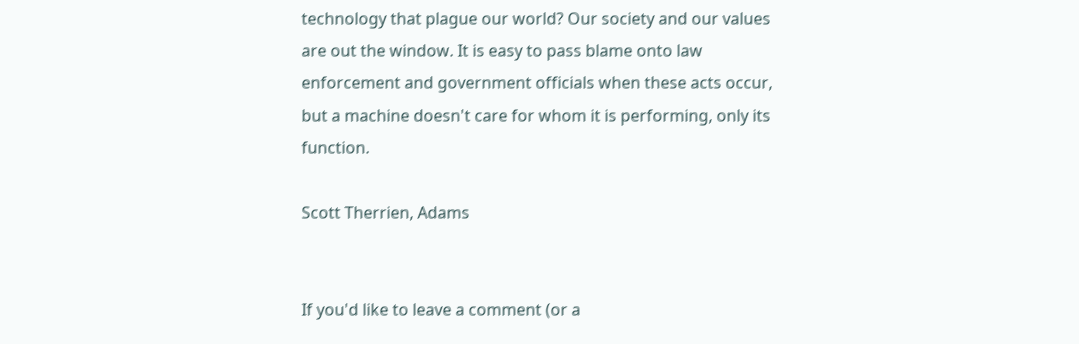technology that plague our world? Our society and our values are out the window. It is easy to pass blame onto law enforcement and government officials when these acts occur, but a machine doesn't care for whom it is performing, only its function.

Scott Therrien, Adams


If you'd like to leave a comment (or a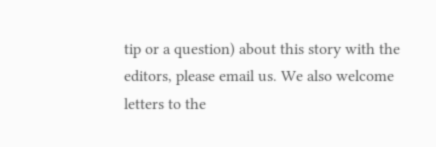tip or a question) about this story with the editors, please email us. We also welcome letters to the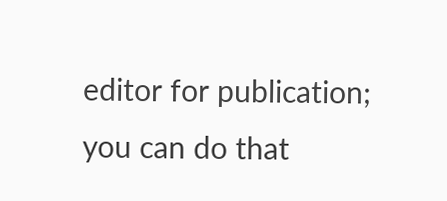editor for publication; you can do that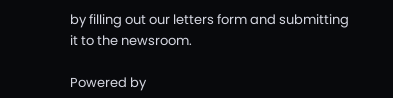by filling out our letters form and submitting it to the newsroom.

Powered by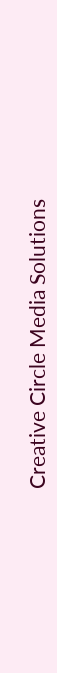Creative Circle Media Solutions